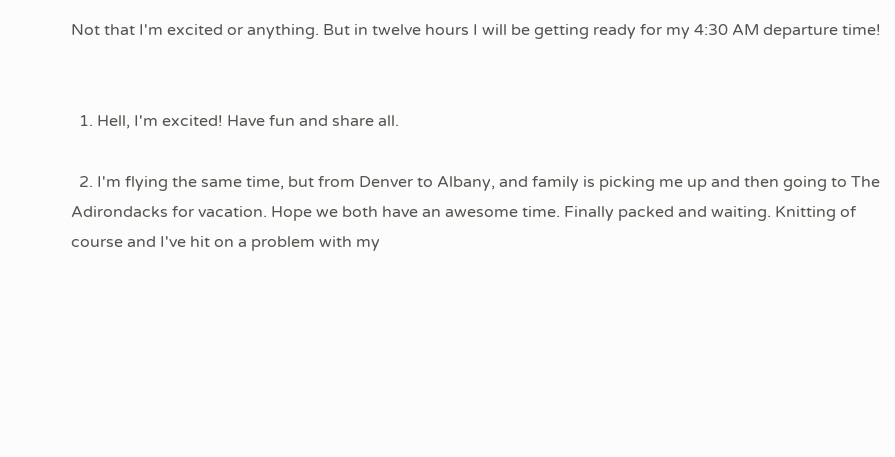Not that I'm excited or anything. But in twelve hours I will be getting ready for my 4:30 AM departure time!


  1. Hell, I'm excited! Have fun and share all.

  2. I'm flying the same time, but from Denver to Albany, and family is picking me up and then going to The Adirondacks for vacation. Hope we both have an awesome time. Finally packed and waiting. Knitting of course and I've hit on a problem with my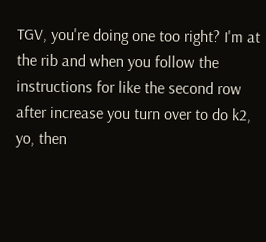TGV, you're doing one too right? I'm at the rib and when you follow the instructions for like the second row after increase you turn over to do k2, yo, then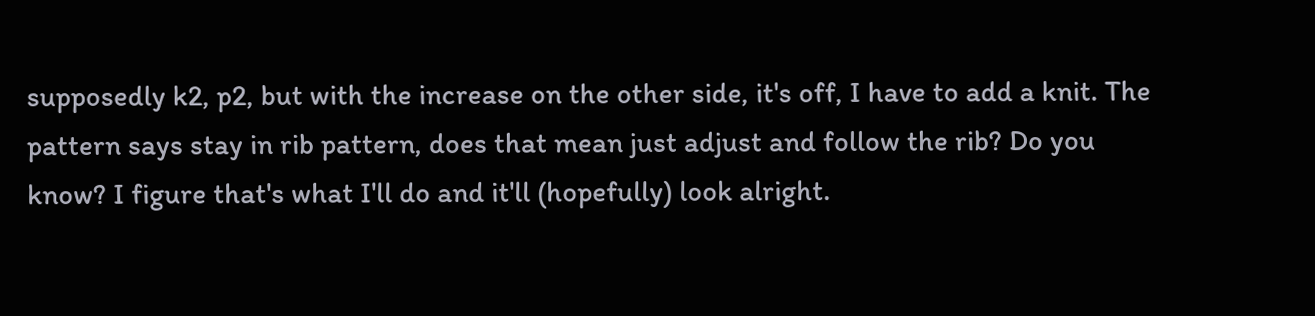supposedly k2, p2, but with the increase on the other side, it's off, I have to add a knit. The pattern says stay in rib pattern, does that mean just adjust and follow the rib? Do you know? I figure that's what I'll do and it'll (hopefully) look alright.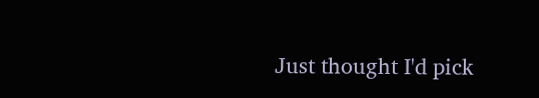Just thought I'd pick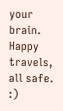your brain. Happy travels, all safe. :)